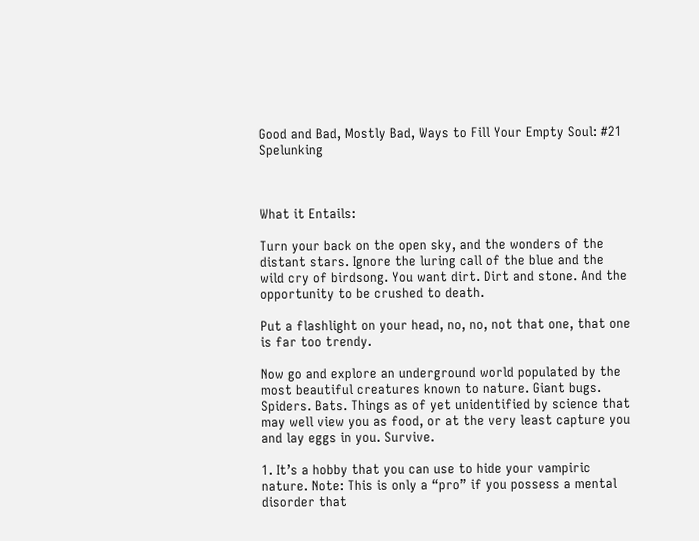Good and Bad, Mostly Bad, Ways to Fill Your Empty Soul: #21 Spelunking



What it Entails:

Turn your back on the open sky, and the wonders of the distant stars. Ignore the luring call of the blue and the wild cry of birdsong. You want dirt. Dirt and stone. And the opportunity to be crushed to death.

Put a flashlight on your head, no, no, not that one, that one is far too trendy.

Now go and explore an underground world populated by the most beautiful creatures known to nature. Giant bugs. Spiders. Bats. Things as of yet unidentified by science that may well view you as food, or at the very least capture you and lay eggs in you. Survive.

1. It’s a hobby that you can use to hide your vampiric nature. Note: This is only a “pro” if you possess a mental disorder that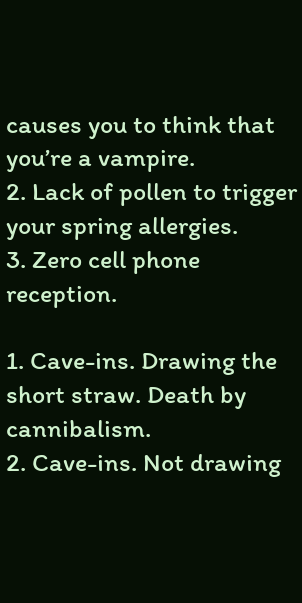causes you to think that you’re a vampire.
2. Lack of pollen to trigger your spring allergies.
3. Zero cell phone reception.

1. Cave-ins. Drawing the short straw. Death by cannibalism.
2. Cave-ins. Not drawing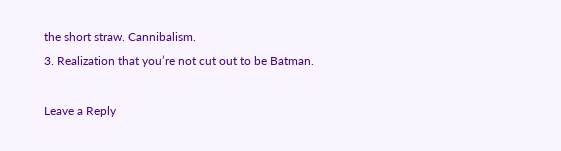the short straw. Cannibalism.
3. Realization that you’re not cut out to be Batman.

Leave a Reply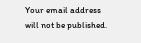Your email address will not be published.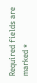Required fields are marked *